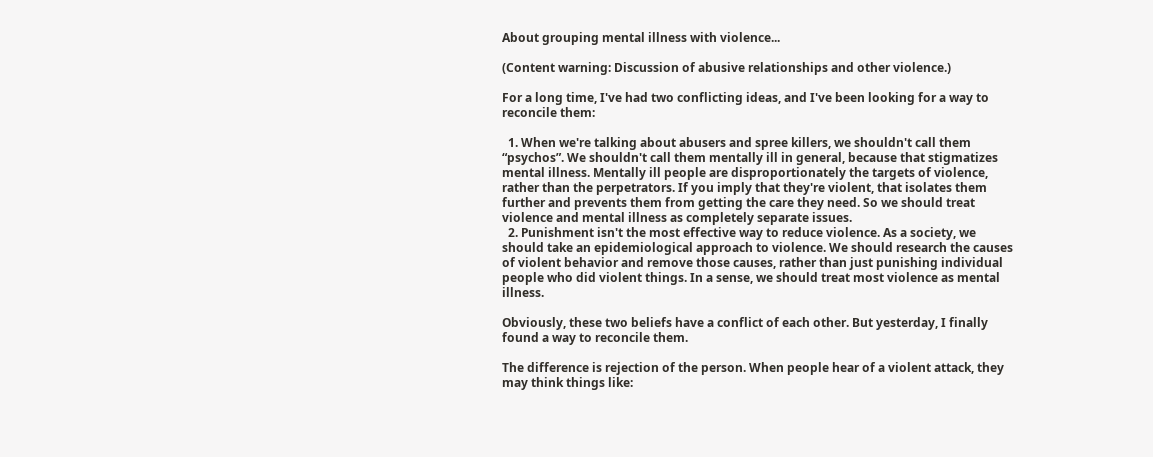About grouping mental illness with violence...

(Content warning: Discussion of abusive relationships and other violence.)

For a long time, I've had two conflicting ideas, and I've been looking for a way to reconcile them:

  1. When we're talking about abusers and spree killers, we shouldn't call them “psychos”. We shouldn't call them mentally ill in general, because that stigmatizes mental illness. Mentally ill people are disproportionately the targets of violence, rather than the perpetrators. If you imply that they're violent, that isolates them further and prevents them from getting the care they need. So we should treat violence and mental illness as completely separate issues.
  2. Punishment isn't the most effective way to reduce violence. As a society, we should take an epidemiological approach to violence. We should research the causes of violent behavior and remove those causes, rather than just punishing individual people who did violent things. In a sense, we should treat most violence as mental illness.

Obviously, these two beliefs have a conflict of each other. But yesterday, I finally found a way to reconcile them.

The difference is rejection of the person. When people hear of a violent attack, they may think things like: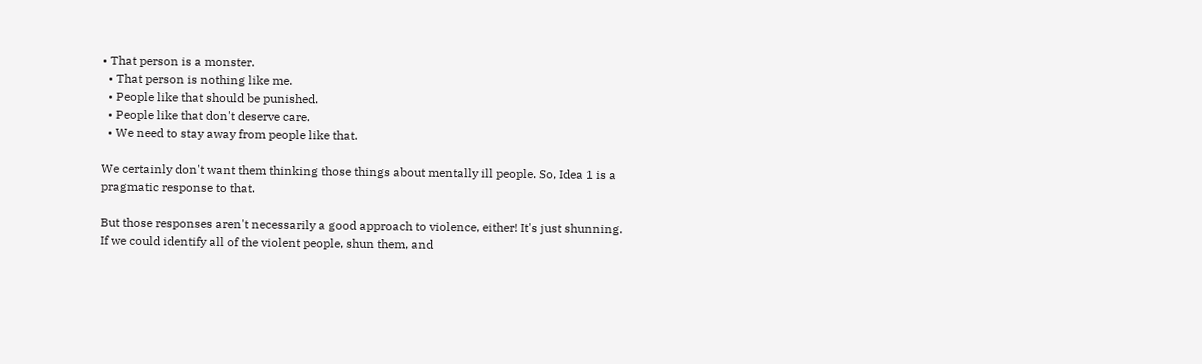• That person is a monster.
  • That person is nothing like me.
  • People like that should be punished.
  • People like that don't deserve care.
  • We need to stay away from people like that.

We certainly don't want them thinking those things about mentally ill people. So, Idea 1 is a pragmatic response to that.

But those responses aren't necessarily a good approach to violence, either! It's just shunning. If we could identify all of the violent people, shun them, and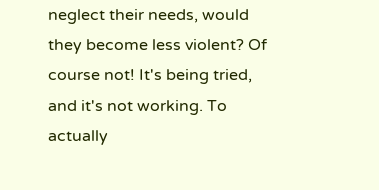neglect their needs, would they become less violent? Of course not! It's being tried, and it's not working. To actually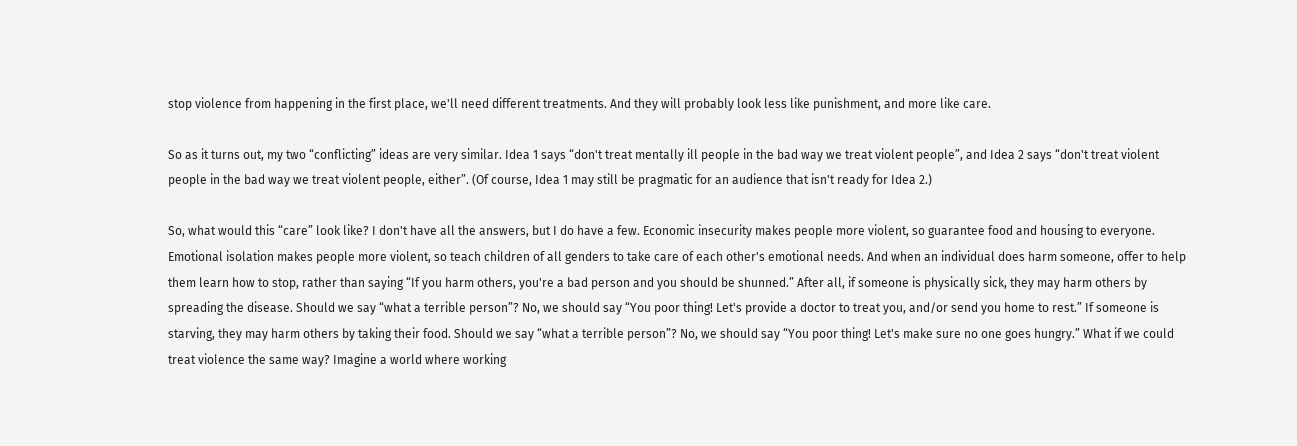stop violence from happening in the first place, we'll need different treatments. And they will probably look less like punishment, and more like care.

So as it turns out, my two “conflicting” ideas are very similar. Idea 1 says “don't treat mentally ill people in the bad way we treat violent people”, and Idea 2 says “don't treat violent people in the bad way we treat violent people, either”. (Of course, Idea 1 may still be pragmatic for an audience that isn't ready for Idea 2.)

So, what would this “care” look like? I don't have all the answers, but I do have a few. Economic insecurity makes people more violent, so guarantee food and housing to everyone. Emotional isolation makes people more violent, so teach children of all genders to take care of each other's emotional needs. And when an individual does harm someone, offer to help them learn how to stop, rather than saying “If you harm others, you're a bad person and you should be shunned.” After all, if someone is physically sick, they may harm others by spreading the disease. Should we say “what a terrible person”? No, we should say “You poor thing! Let's provide a doctor to treat you, and/or send you home to rest.” If someone is starving, they may harm others by taking their food. Should we say “what a terrible person”? No, we should say “You poor thing! Let's make sure no one goes hungry.” What if we could treat violence the same way? Imagine a world where working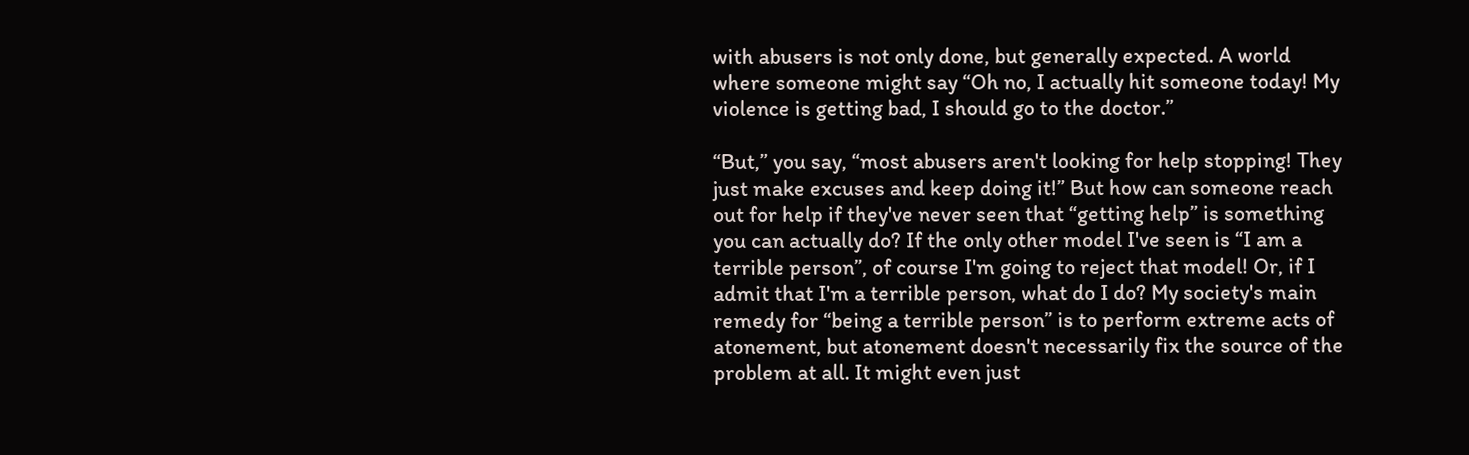with abusers is not only done, but generally expected. A world where someone might say “Oh no, I actually hit someone today! My violence is getting bad, I should go to the doctor.”

“But,” you say, “most abusers aren't looking for help stopping! They just make excuses and keep doing it!” But how can someone reach out for help if they've never seen that “getting help” is something you can actually do? If the only other model I've seen is “I am a terrible person”, of course I'm going to reject that model! Or, if I admit that I'm a terrible person, what do I do? My society's main remedy for “being a terrible person” is to perform extreme acts of atonement, but atonement doesn't necessarily fix the source of the problem at all. It might even just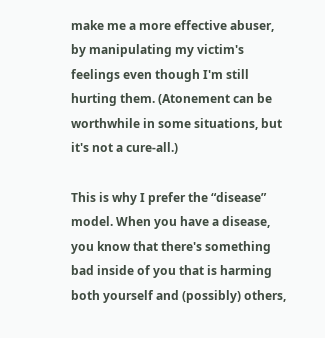make me a more effective abuser, by manipulating my victim's feelings even though I'm still hurting them. (Atonement can be worthwhile in some situations, but it's not a cure-all.)

This is why I prefer the “disease” model. When you have a disease, you know that there's something bad inside of you that is harming both yourself and (possibly) others,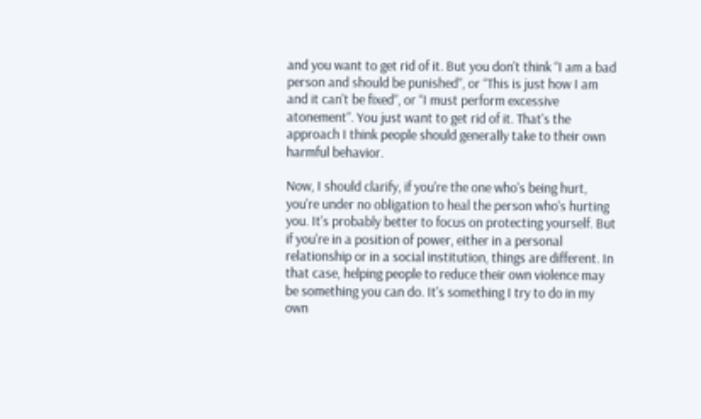and you want to get rid of it. But you don't think “I am a bad person and should be punished”, or “This is just how I am and it can't be fixed”, or “I must perform excessive atonement”. You just want to get rid of it. That's the approach I think people should generally take to their own harmful behavior.

Now, I should clarify, if you're the one who's being hurt, you're under no obligation to heal the person who's hurting you. It's probably better to focus on protecting yourself. But if you're in a position of power, either in a personal relationship or in a social institution, things are different. In that case, helping people to reduce their own violence may be something you can do. It's something I try to do in my own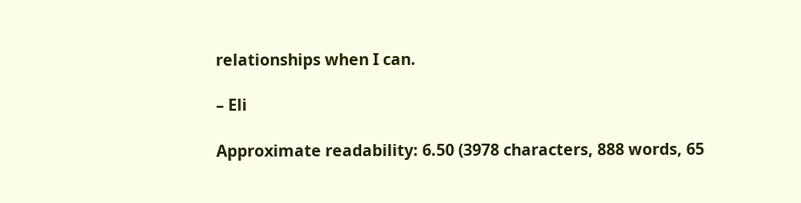relationships when I can.

– Eli

Approximate readability: 6.50 (3978 characters, 888 words, 65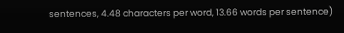sentences, 4.48 characters per word, 13.66 words per sentence)